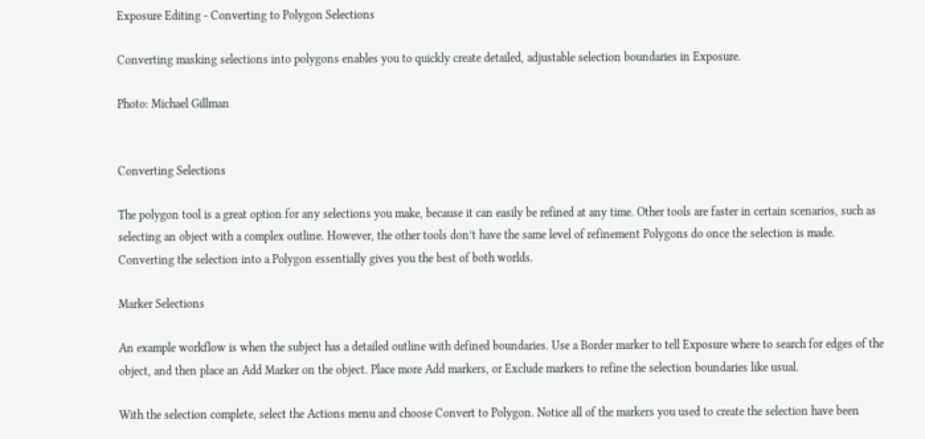Exposure Editing - Converting to Polygon Selections

Converting masking selections into polygons enables you to quickly create detailed, adjustable selection boundaries in Exposure.

Photo: Michael Gillman


Converting Selections

The polygon tool is a great option for any selections you make, because it can easily be refined at any time. Other tools are faster in certain scenarios, such as selecting an object with a complex outline. However, the other tools don’t have the same level of refinement Polygons do once the selection is made. Converting the selection into a Polygon essentially gives you the best of both worlds.

Marker Selections

An example workflow is when the subject has a detailed outline with defined boundaries. Use a Border marker to tell Exposure where to search for edges of the object, and then place an Add Marker on the object. Place more Add markers, or Exclude markers to refine the selection boundaries like usual.

With the selection complete, select the Actions menu and choose Convert to Polygon. Notice all of the markers you used to create the selection have been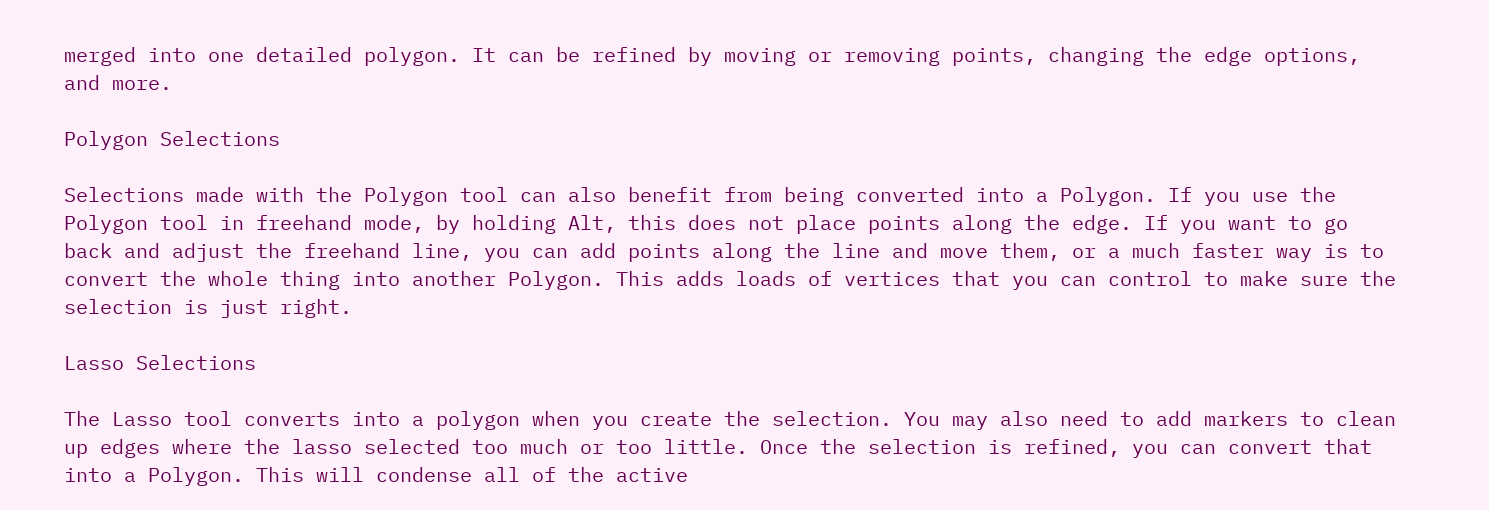merged into one detailed polygon. It can be refined by moving or removing points, changing the edge options, and more.

Polygon Selections

Selections made with the Polygon tool can also benefit from being converted into a Polygon. If you use the Polygon tool in freehand mode, by holding Alt, this does not place points along the edge. If you want to go back and adjust the freehand line, you can add points along the line and move them, or a much faster way is to convert the whole thing into another Polygon. This adds loads of vertices that you can control to make sure the selection is just right.

Lasso Selections

The Lasso tool converts into a polygon when you create the selection. You may also need to add markers to clean up edges where the lasso selected too much or too little. Once the selection is refined, you can convert that into a Polygon. This will condense all of the active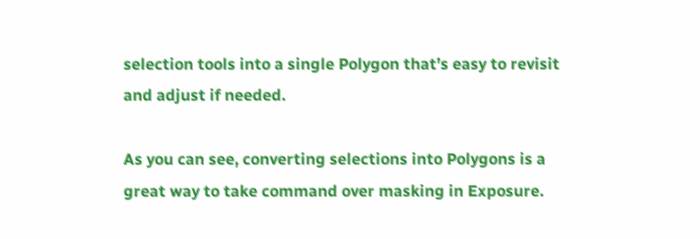selection tools into a single Polygon that’s easy to revisit and adjust if needed.

As you can see, converting selections into Polygons is a great way to take command over masking in Exposure.